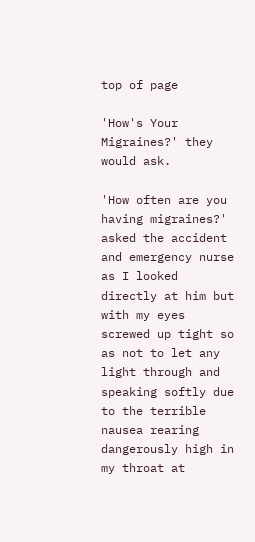top of page

'How's Your Migraines?' they would ask.

'How often are you having migraines?' asked the accident and emergency nurse as I looked directly at him but with my eyes screwed up tight so as not to let any light through and speaking softly due to the terrible nausea rearing dangerously high in my throat at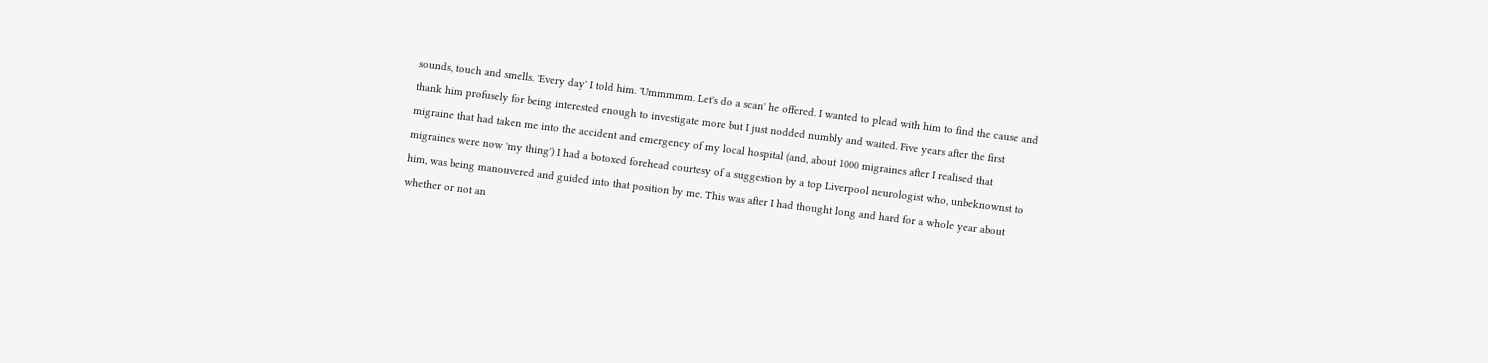sounds, touch and smells. 'Every day' I told him. 'Ummmmm. Let's do a scan' he offered. I wanted to plead with him to find the cause and thank him profusely for being interested enough to investigate more but I just nodded numbly and waited. Five years after the first migraine that had taken me into the accident and emergency of my local hospital (and, about 1000 migraines after I realised that migraines were now 'my thing') I had a botoxed forehead courtesy of a suggestion by a top Liverpool neurologist who, unbeknownst to him, was being manouvered and guided into that position by me. This was after I had thought long and hard for a whole year about whether or not an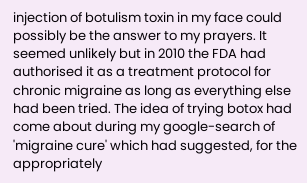injection of botulism toxin in my face could possibly be the answer to my prayers. It seemed unlikely but in 2010 the FDA had authorised it as a treatment protocol for chronic migraine as long as everything else had been tried. The idea of trying botox had come about during my google-search of 'migraine cure' which had suggested, for the appropriately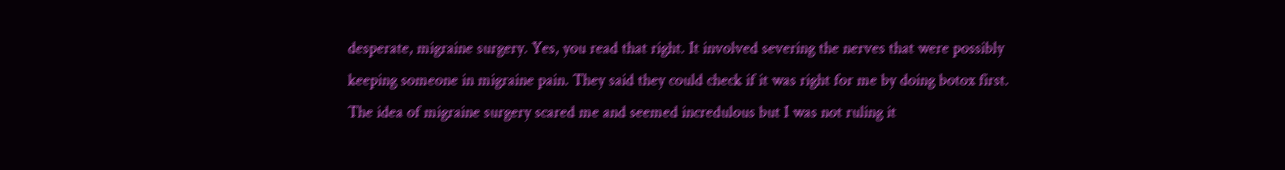desperate, migraine surgery. Yes, you read that right. It involved severing the nerves that were possibly keeping someone in migraine pain. They said they could check if it was right for me by doing botox first. The idea of migraine surgery scared me and seemed incredulous but I was not ruling it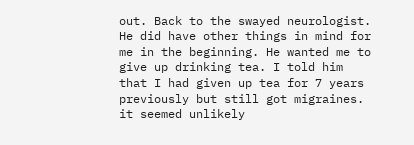out. Back to the swayed neurologist. He did have other things in mind for me in the beginning. He wanted me to give up drinking tea. I told him that I had given up tea for 7 years previously but still got migraines. it seemed unlikely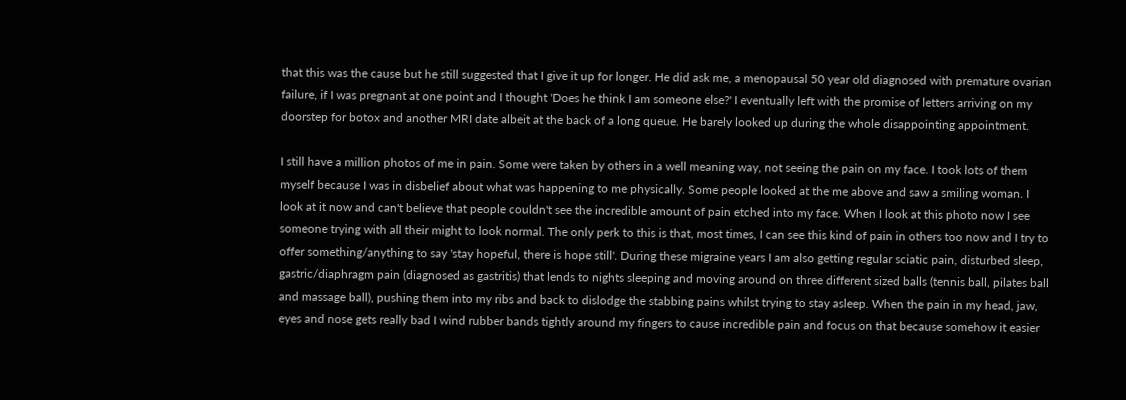that this was the cause but he still suggested that I give it up for longer. He did ask me, a menopausal 50 year old diagnosed with premature ovarian failure, if I was pregnant at one point and I thought 'Does he think I am someone else?' I eventually left with the promise of letters arriving on my doorstep for botox and another MRI date albeit at the back of a long queue. He barely looked up during the whole disappointing appointment.

I still have a million photos of me in pain. Some were taken by others in a well meaning way, not seeing the pain on my face. I took lots of them myself because I was in disbelief about what was happening to me physically. Some people looked at the me above and saw a smiling woman. I look at it now and can't believe that people couldn't see the incredible amount of pain etched into my face. When I look at this photo now I see someone trying with all their might to look normal. The only perk to this is that, most times, I can see this kind of pain in others too now and I try to offer something/anything to say 'stay hopeful, there is hope still'. During these migraine years I am also getting regular sciatic pain, disturbed sleep, gastric/diaphragm pain (diagnosed as gastritis) that lends to nights sleeping and moving around on three different sized balls (tennis ball, pilates ball and massage ball), pushing them into my ribs and back to dislodge the stabbing pains whilst trying to stay asleep. When the pain in my head, jaw, eyes and nose gets really bad I wind rubber bands tightly around my fingers to cause incredible pain and focus on that because somehow it easier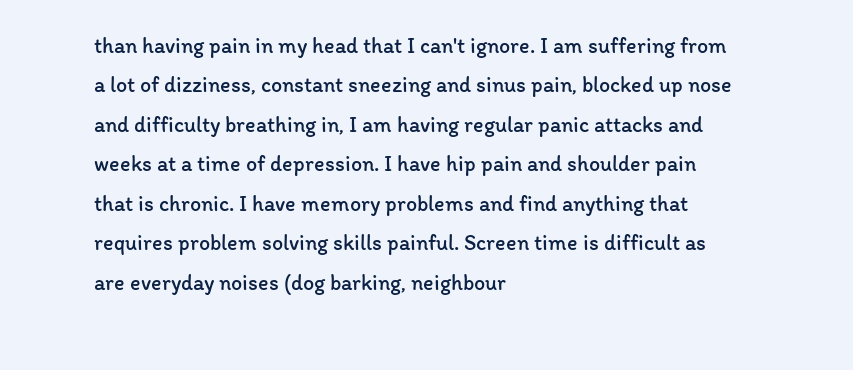than having pain in my head that I can't ignore. I am suffering from a lot of dizziness, constant sneezing and sinus pain, blocked up nose and difficulty breathing in, I am having regular panic attacks and weeks at a time of depression. I have hip pain and shoulder pain that is chronic. I have memory problems and find anything that requires problem solving skills painful. Screen time is difficult as are everyday noises (dog barking, neighbour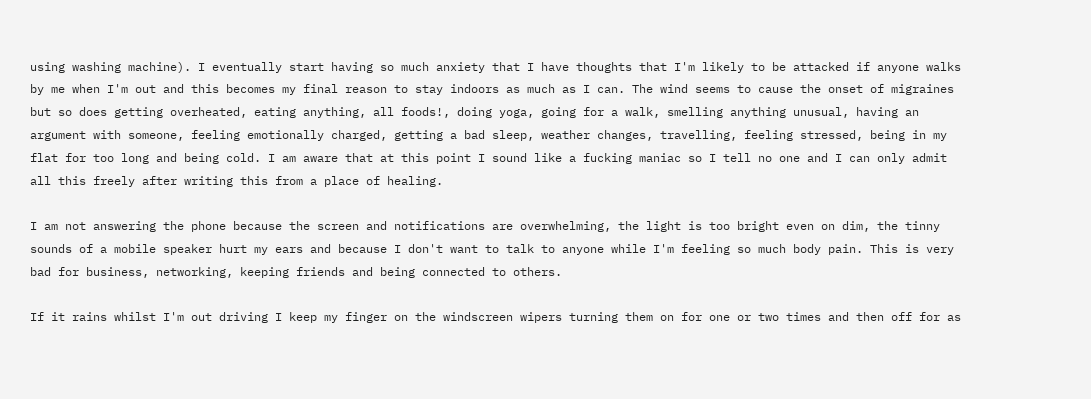using washing machine). I eventually start having so much anxiety that I have thoughts that I'm likely to be attacked if anyone walks by me when I'm out and this becomes my final reason to stay indoors as much as I can. The wind seems to cause the onset of migraines but so does getting overheated, eating anything, all foods!, doing yoga, going for a walk, smelling anything unusual, having an argument with someone, feeling emotionally charged, getting a bad sleep, weather changes, travelling, feeling stressed, being in my flat for too long and being cold. I am aware that at this point I sound like a fucking maniac so I tell no one and I can only admit all this freely after writing this from a place of healing.

I am not answering the phone because the screen and notifications are overwhelming, the light is too bright even on dim, the tinny sounds of a mobile speaker hurt my ears and because I don't want to talk to anyone while I'm feeling so much body pain. This is very bad for business, networking, keeping friends and being connected to others.

If it rains whilst I'm out driving I keep my finger on the windscreen wipers turning them on for one or two times and then off for as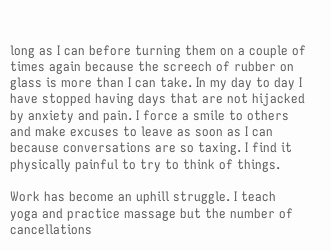long as I can before turning them on a couple of times again because the screech of rubber on glass is more than I can take. In my day to day I have stopped having days that are not hijacked by anxiety and pain. I force a smile to others and make excuses to leave as soon as I can because conversations are so taxing. I find it physically painful to try to think of things.

Work has become an uphill struggle. I teach yoga and practice massage but the number of cancellations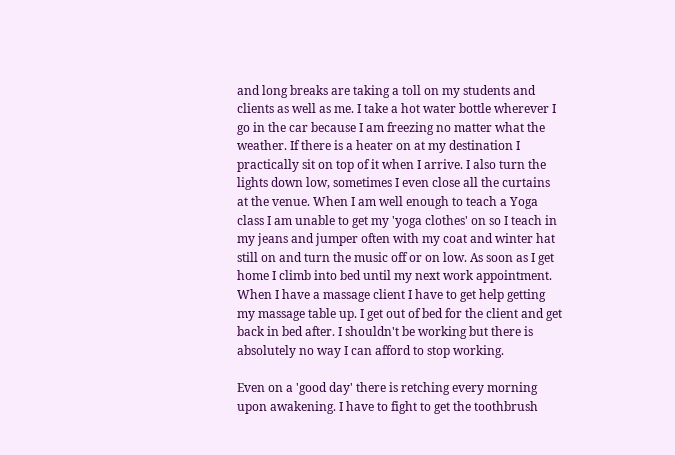and long breaks are taking a toll on my students and clients as well as me. I take a hot water bottle wherever I go in the car because I am freezing no matter what the weather. If there is a heater on at my destination I practically sit on top of it when I arrive. I also turn the lights down low, sometimes I even close all the curtains at the venue. When I am well enough to teach a Yoga class I am unable to get my 'yoga clothes' on so I teach in my jeans and jumper often with my coat and winter hat still on and turn the music off or on low. As soon as I get home I climb into bed until my next work appointment. When I have a massage client I have to get help getting my massage table up. I get out of bed for the client and get back in bed after. I shouldn't be working but there is absolutely no way I can afford to stop working.

Even on a 'good day' there is retching every morning upon awakening. I have to fight to get the toothbrush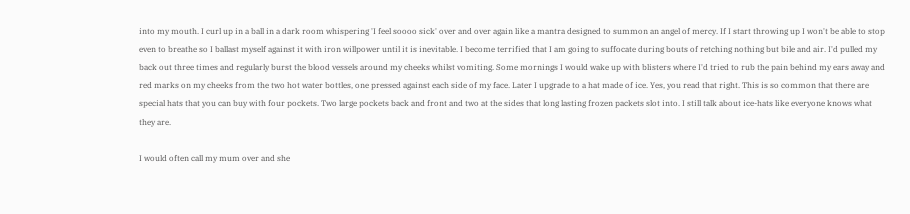into my mouth. I curl up in a ball in a dark room whispering 'I feel soooo sick' over and over again like a mantra designed to summon an angel of mercy. If I start throwing up I won't be able to stop even to breathe so I ballast myself against it with iron willpower until it is inevitable. I become terrified that I am going to suffocate during bouts of retching nothing but bile and air. I'd pulled my back out three times and regularly burst the blood vessels around my cheeks whilst vomiting. Some mornings I would wake up with blisters where I'd tried to rub the pain behind my ears away and red marks on my cheeks from the two hot water bottles, one pressed against each side of my face. Later I upgrade to a hat made of ice. Yes, you read that right. This is so common that there are special hats that you can buy with four pockets. Two large pockets back and front and two at the sides that long lasting frozen packets slot into. I still talk about ice-hats like everyone knows what they are.

I would often call my mum over and she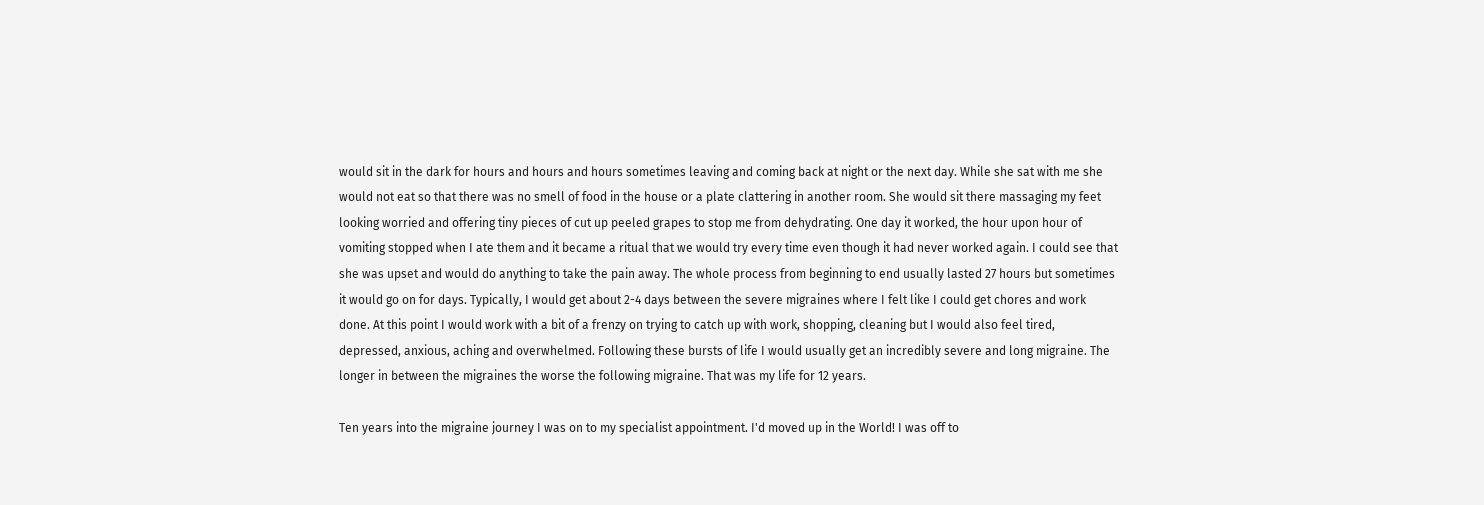would sit in the dark for hours and hours and hours sometimes leaving and coming back at night or the next day. While she sat with me she would not eat so that there was no smell of food in the house or a plate clattering in another room. She would sit there massaging my feet looking worried and offering tiny pieces of cut up peeled grapes to stop me from dehydrating. One day it worked, the hour upon hour of vomiting stopped when I ate them and it became a ritual that we would try every time even though it had never worked again. I could see that she was upset and would do anything to take the pain away. The whole process from beginning to end usually lasted 27 hours but sometimes it would go on for days. Typically, I would get about 2-4 days between the severe migraines where I felt like I could get chores and work done. At this point I would work with a bit of a frenzy on trying to catch up with work, shopping, cleaning but I would also feel tired, depressed, anxious, aching and overwhelmed. Following these bursts of life I would usually get an incredibly severe and long migraine. The longer in between the migraines the worse the following migraine. That was my life for 12 years.

Ten years into the migraine journey I was on to my specialist appointment. I'd moved up in the World! I was off to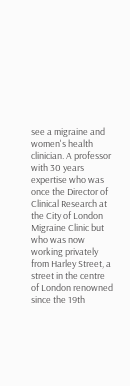see a migraine and women's health clinician. A professor with 30 years expertise who was once the Director of Clinical Research at the City of London Migraine Clinic but who was now working privately from Harley Street, a street in the centre of London renowned since the 19th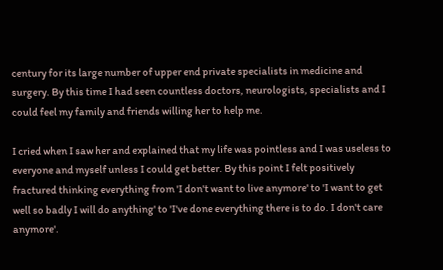century for its large number of upper end private specialists in medicine and surgery. By this time I had seen countless doctors, neurologists, specialists and I could feel my family and friends willing her to help me.

I cried when I saw her and explained that my life was pointless and I was useless to everyone and myself unless I could get better. By this point I felt positively fractured thinking everything from 'I don't want to live anymore' to 'I want to get well so badly I will do anything' to 'I've done everything there is to do. I don't care anymore'.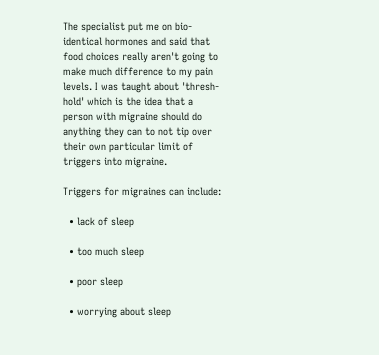The specialist put me on bio-identical hormones and said that food choices really aren't going to make much difference to my pain levels. I was taught about 'thresh-hold' which is the idea that a person with migraine should do anything they can to not tip over their own particular limit of triggers into migraine.

Triggers for migraines can include:

  • lack of sleep

  • too much sleep

  • poor sleep

  • worrying about sleep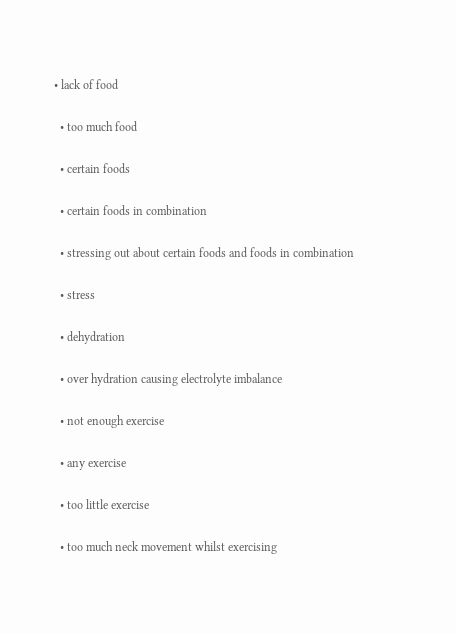• lack of food

  • too much food

  • certain foods

  • certain foods in combination

  • stressing out about certain foods and foods in combination

  • stress

  • dehydration

  • over hydration causing electrolyte imbalance

  • not enough exercise

  • any exercise

  • too little exercise

  • too much neck movement whilst exercising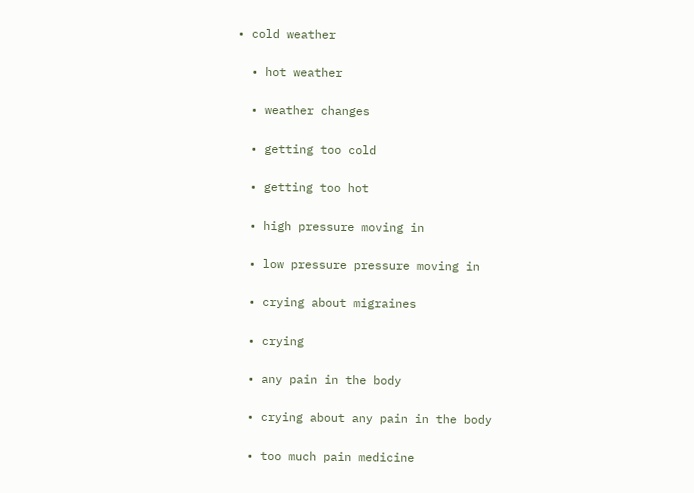• cold weather

  • hot weather

  • weather changes

  • getting too cold

  • getting too hot

  • high pressure moving in

  • low pressure pressure moving in

  • crying about migraines

  • crying

  • any pain in the body

  • crying about any pain in the body

  • too much pain medicine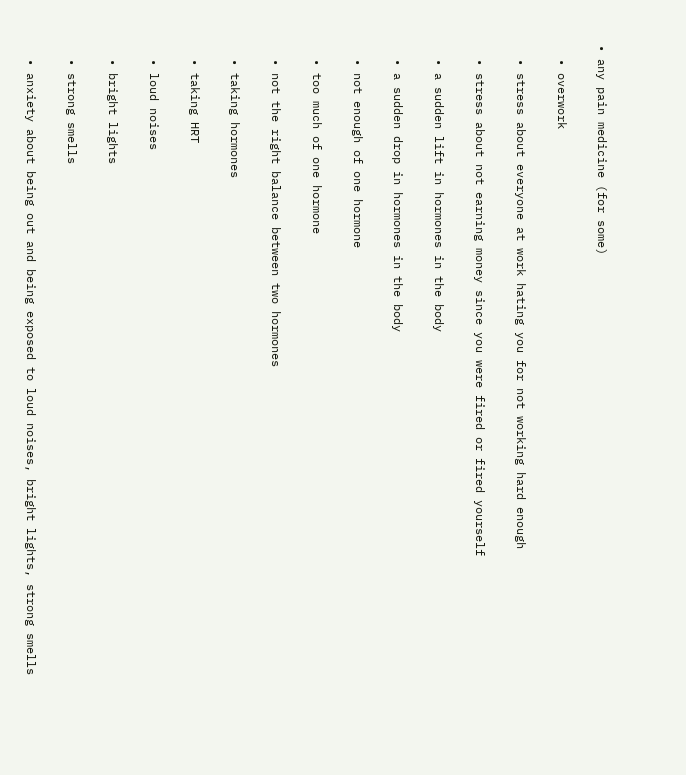• any pain medicine (for some)

  • overwork

  • stress about everyone at work hating you for not working hard enough

  • stress about not earning money since you were fired or fired yourself

  • a sudden lift in hormones in the body

  • a sudden drop in hormones in the body

  • not enough of one hormone

  • too much of one hormone

  • not the right balance between two hormones

  • taking hormones

  • taking HRT

  • loud noises

  • bright lights

  • strong smells

  • anxiety about being out and being exposed to loud noises, bright lights, strong smells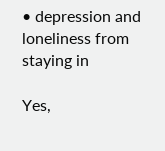• depression and loneliness from staying in

Yes,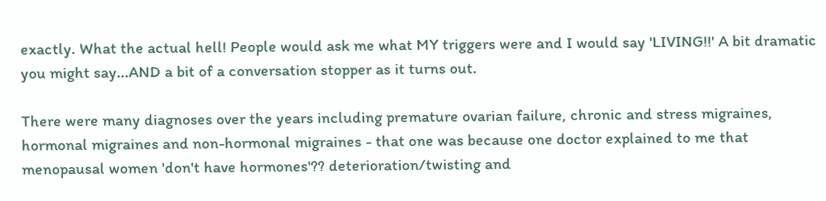exactly. What the actual hell! People would ask me what MY triggers were and I would say 'LIVING!!' A bit dramatic you might say...AND a bit of a conversation stopper as it turns out.

There were many diagnoses over the years including premature ovarian failure, chronic and stress migraines, hormonal migraines and non-hormonal migraines - that one was because one doctor explained to me that menopausal women 'don't have hormones'?? deterioration/twisting and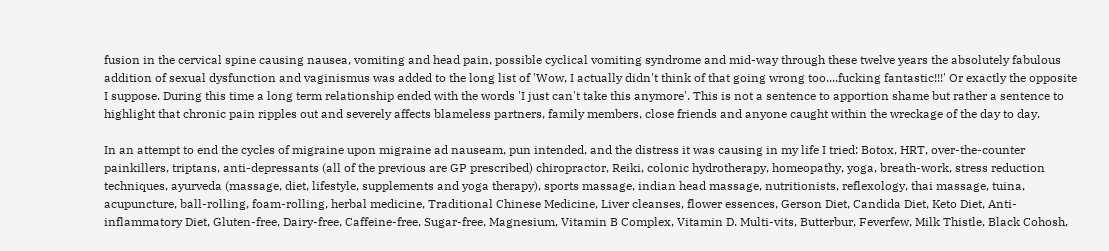fusion in the cervical spine causing nausea, vomiting and head pain, possible cyclical vomiting syndrome and mid-way through these twelve years the absolutely fabulous addition of sexual dysfunction and vaginismus was added to the long list of 'Wow, I actually didn't think of that going wrong too....fucking fantastic!!!' Or exactly the opposite I suppose. During this time a long term relationship ended with the words 'I just can't take this anymore'. This is not a sentence to apportion shame but rather a sentence to highlight that chronic pain ripples out and severely affects blameless partners, family members, close friends and anyone caught within the wreckage of the day to day.

In an attempt to end the cycles of migraine upon migraine ad nauseam, pun intended, and the distress it was causing in my life I tried: Botox, HRT, over-the-counter painkillers, triptans, anti-depressants (all of the previous are GP prescribed) chiropractor, Reiki, colonic hydrotherapy, homeopathy, yoga, breath-work, stress reduction techniques, ayurveda (massage, diet, lifestyle, supplements and yoga therapy), sports massage, indian head massage, nutritionists, reflexology, thai massage, tuina, acupuncture, ball-rolling, foam-rolling, herbal medicine, Traditional Chinese Medicine, Liver cleanses, flower essences, Gerson Diet, Candida Diet, Keto Diet, Anti-inflammatory Diet, Gluten-free, Dairy-free, Caffeine-free, Sugar-free, Magnesium, Vitamin B Complex, Vitamin D. Multi-vits, Butterbur, Feverfew, Milk Thistle, Black Cohosh,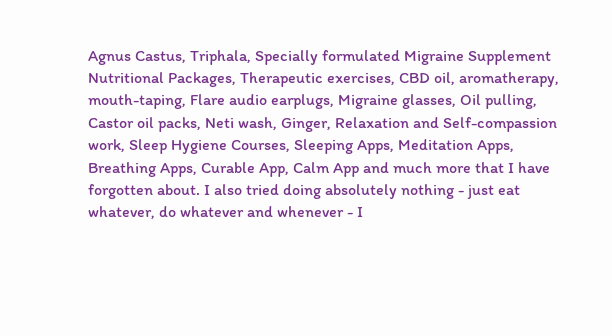Agnus Castus, Triphala, Specially formulated Migraine Supplement Nutritional Packages, Therapeutic exercises, CBD oil, aromatherapy, mouth-taping, Flare audio earplugs, Migraine glasses, Oil pulling, Castor oil packs, Neti wash, Ginger, Relaxation and Self-compassion work, Sleep Hygiene Courses, Sleeping Apps, Meditation Apps, Breathing Apps, Curable App, Calm App and much more that I have forgotten about. I also tried doing absolutely nothing - just eat whatever, do whatever and whenever - I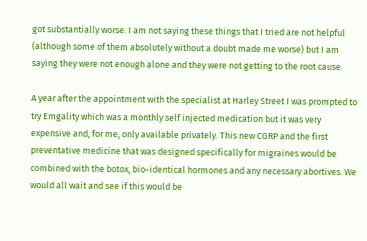got substantially worse. I am not saying these things that I tried are not helpful (although some of them absolutely without a doubt made me worse) but I am saying they were not enough alone and they were not getting to the root cause.

A year after the appointment with the specialist at Harley Street I was prompted to try Emgality which was a monthly self injected medication but it was very expensive and, for me, only available privately. This new CGRP and the first preventative medicine that was designed specifically for migraines would be combined with the botox, bio-identical hormones and any necessary abortives. We would all wait and see if this would be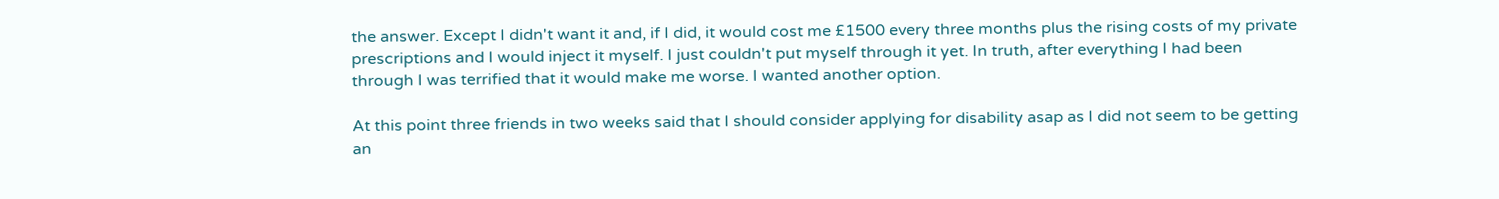the answer. Except I didn't want it and, if I did, it would cost me £1500 every three months plus the rising costs of my private prescriptions and I would inject it myself. I just couldn't put myself through it yet. In truth, after everything I had been through I was terrified that it would make me worse. I wanted another option.

At this point three friends in two weeks said that I should consider applying for disability asap as I did not seem to be getting an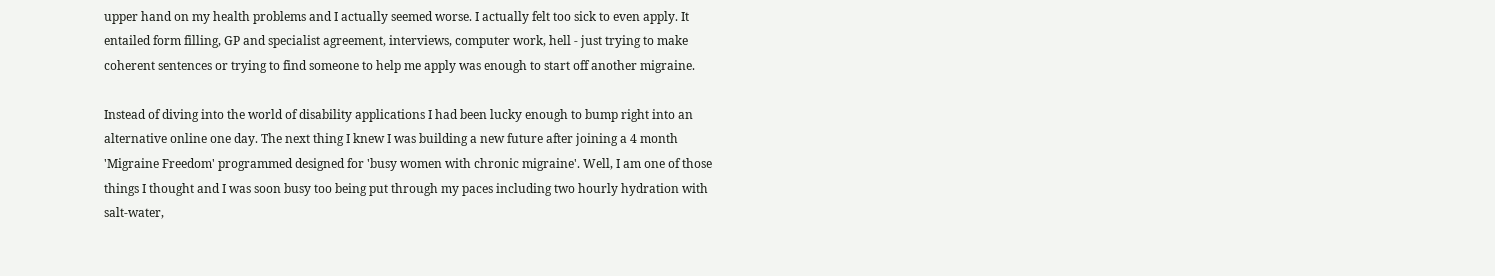upper hand on my health problems and I actually seemed worse. I actually felt too sick to even apply. It entailed form filling, GP and specialist agreement, interviews, computer work, hell - just trying to make coherent sentences or trying to find someone to help me apply was enough to start off another migraine.

Instead of diving into the world of disability applications I had been lucky enough to bump right into an alternative online one day. The next thing I knew I was building a new future after joining a 4 month 'Migraine Freedom' programmed designed for 'busy women with chronic migraine'. Well, I am one of those things I thought and I was soon busy too being put through my paces including two hourly hydration with salt-water,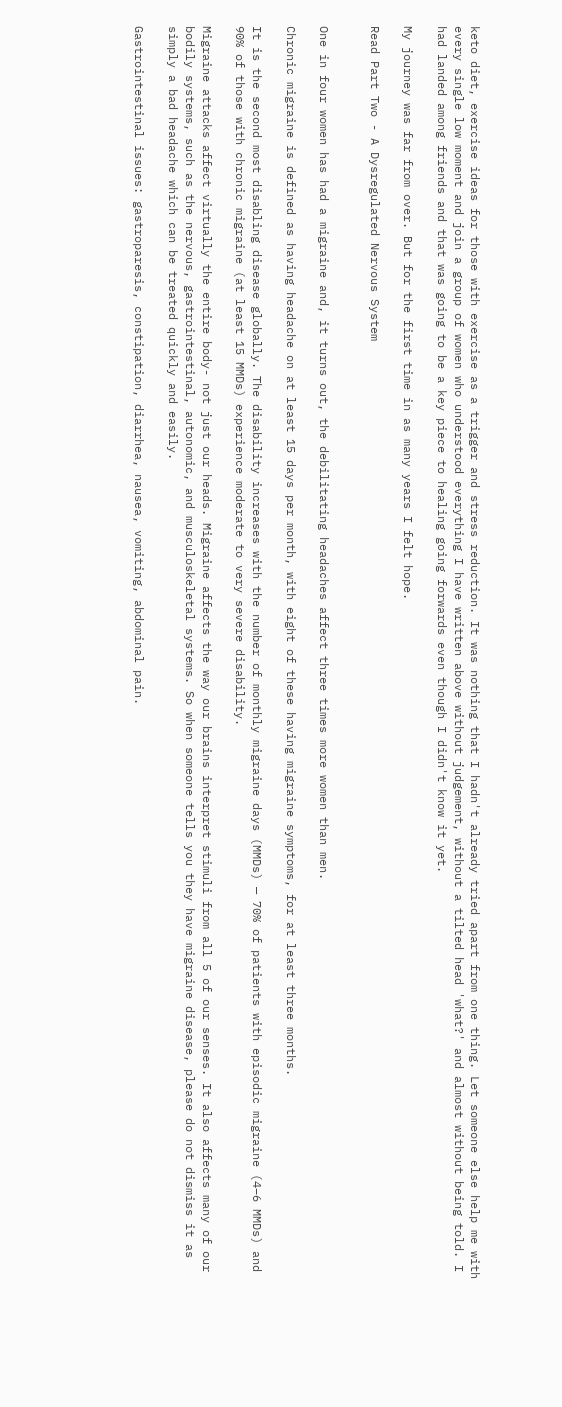keto diet, exercise ideas for those with exercise as a trigger and stress reduction. It was nothing that I hadn't already tried apart from one thing. Let someone else help me with every single low moment and join a group of women who understood everything I have written above without judgement, without a tilted head 'what?' and almost without being told. I had landed among friends and that was going to be a key piece to healing going forwards even though I didn't know it yet.

My journey was far from over. But for the first time in as many years I felt hope.

Read Part Two - A Dysregulated Nervous System


One in four women has had a migraine and, it turns out, the debilitating headaches affect three times more women than men.

Chronic migraine is defined as having headache on at least 15 days per month, with eight of these having migraine symptoms, for at least three months.

It is the second most disabling disease globally. The disability increases with the number of monthly migraine days (MMDs) — 70% of patients with episodic migraine (4–6 MMDs) and 90% of those with chronic migraine (at least 15 MMDs) experience moderate to very severe disability.

Migraine attacks affect virtually the entire body- not just our heads. Migraine affects the way our brains interpret stimuli from all 5 of our senses. It also affects many of our bodily systems, such as the nervous, gastrointestinal, autonomic, and musculoskeletal systems. So when someone tells you they have migraine disease, please do not dismiss it as simply a bad headache which can be treated quickly and easily.

Gastrointestinal issues: gastroparesis, constipation, diarrhea, nausea, vomiting, abdominal pain.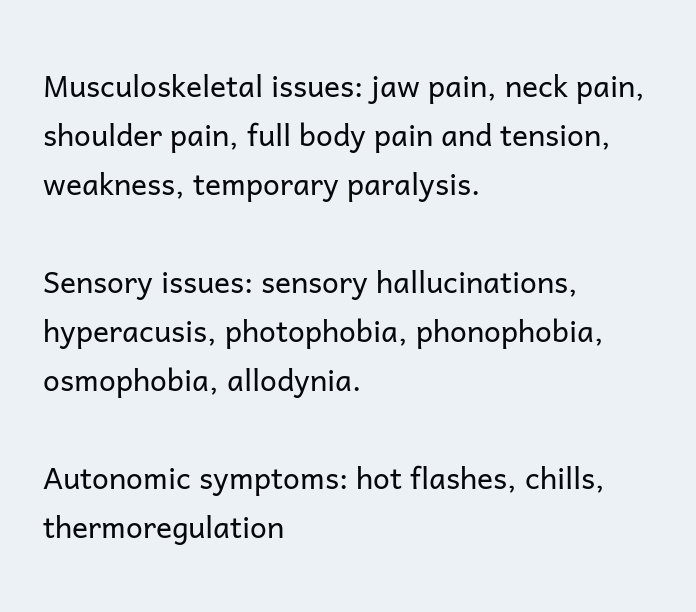Musculoskeletal issues: jaw pain, neck pain, shoulder pain, full body pain and tension, weakness, temporary paralysis.

Sensory issues: sensory hallucinations, hyperacusis, photophobia, phonophobia, osmophobia, allodynia.

Autonomic symptoms: hot flashes, chills, thermoregulation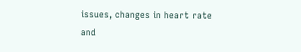issues, changes in heart rate and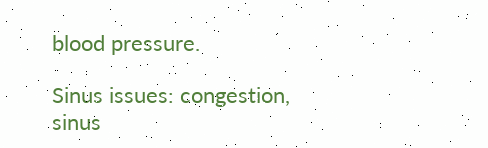blood pressure.

Sinus issues: congestion, sinus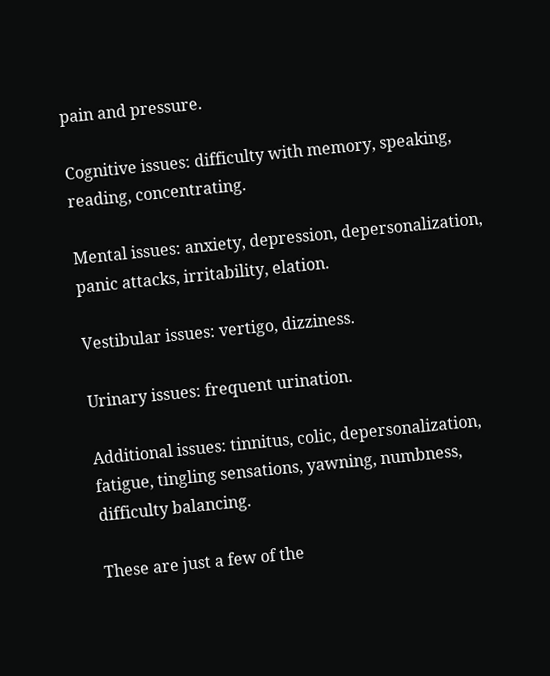pain and pressure.

Cognitive issues: difficulty with memory, speaking, reading, concentrating.

Mental issues: anxiety, depression, depersonalization, panic attacks, irritability, elation.

Vestibular issues: vertigo, dizziness.

Urinary issues: frequent urination.

Additional issues: tinnitus, colic, depersonalization, fatigue, tingling sensations, yawning, numbness, difficulty balancing.

These are just a few of the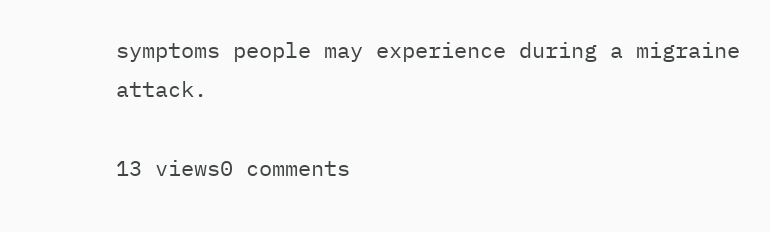symptoms people may experience during a migraine attack.

13 views0 comments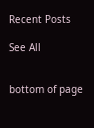Recent Posts

See All


bottom of page